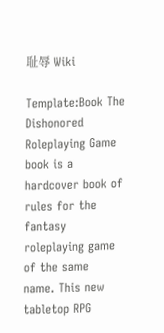耻辱 Wiki

Template:Book The Dishonored Roleplaying Game book is a hardcover book of rules for the fantasy roleplaying game of the same name. This new tabletop RPG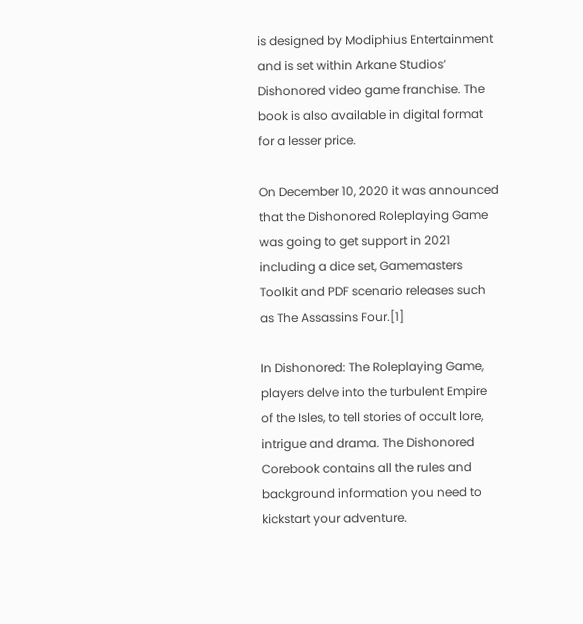is designed by Modiphius Entertainment and is set within Arkane Studios’ Dishonored video game franchise. The book is also available in digital format for a lesser price.

On December 10, 2020 it was announced that the Dishonored Roleplaying Game was going to get support in 2021 including a dice set, Gamemasters Toolkit and PDF scenario releases such as The Assassins Four.[1]

In Dishonored: The Roleplaying Game, players delve into the turbulent Empire of the Isles, to tell stories of occult lore, intrigue and drama. The Dishonored Corebook contains all the rules and background information you need to kickstart your adventure.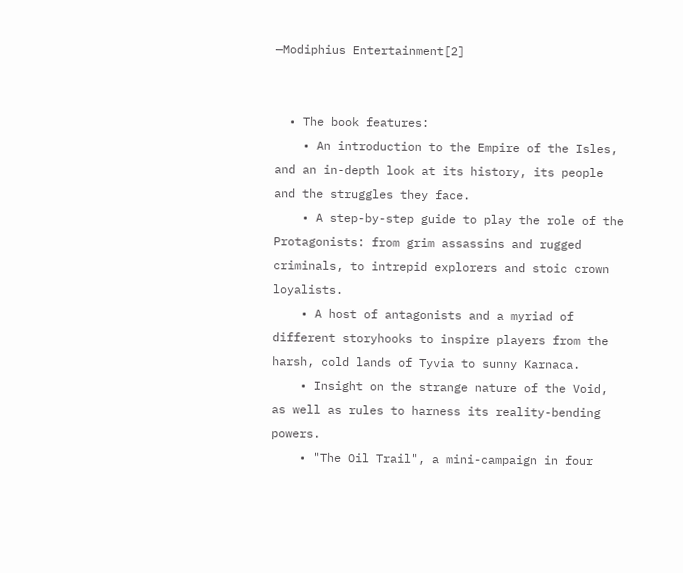—Modiphius Entertainment[2]


  • The book features:
    • An introduction to the Empire of the Isles, and an in-depth look at its history, its people and the struggles they face.
    • A step-by-step guide to play the role of the Protagonists: from grim assassins and rugged criminals, to intrepid explorers and stoic crown loyalists.
    • A host of antagonists and a myriad of different storyhooks to inspire players from the harsh, cold lands of Tyvia to sunny Karnaca.
    • Insight on the strange nature of the Void, as well as rules to harness its reality-bending powers.
    • "The Oil Trail", a mini-campaign in four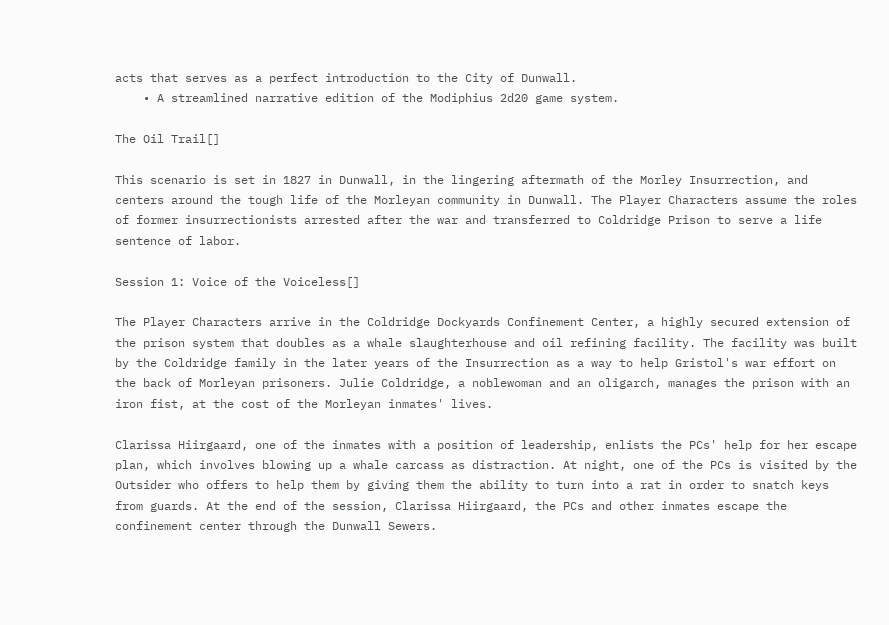acts that serves as a perfect introduction to the City of Dunwall.
    • A streamlined narrative edition of the Modiphius 2d20 game system.

The Oil Trail[]

This scenario is set in 1827 in Dunwall, in the lingering aftermath of the Morley Insurrection, and centers around the tough life of the Morleyan community in Dunwall. The Player Characters assume the roles of former insurrectionists arrested after the war and transferred to Coldridge Prison to serve a life sentence of labor.

Session 1: Voice of the Voiceless[]

The Player Characters arrive in the Coldridge Dockyards Confinement Center, a highly secured extension of the prison system that doubles as a whale slaughterhouse and oil refining facility. The facility was built by the Coldridge family in the later years of the Insurrection as a way to help Gristol's war effort on the back of Morleyan prisoners. Julie Coldridge, a noblewoman and an oligarch, manages the prison with an iron fist, at the cost of the Morleyan inmates' lives.

Clarissa Hiirgaard, one of the inmates with a position of leadership, enlists the PCs' help for her escape plan, which involves blowing up a whale carcass as distraction. At night, one of the PCs is visited by the Outsider who offers to help them by giving them the ability to turn into a rat in order to snatch keys from guards. At the end of the session, Clarissa Hiirgaard, the PCs and other inmates escape the confinement center through the Dunwall Sewers.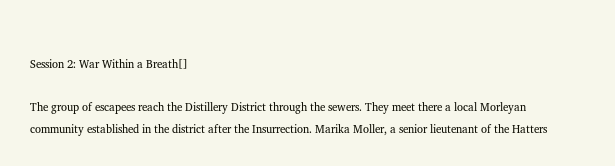Session 2: War Within a Breath[]

The group of escapees reach the Distillery District through the sewers. They meet there a local Morleyan community established in the district after the Insurrection. Marika Moller, a senior lieutenant of the Hatters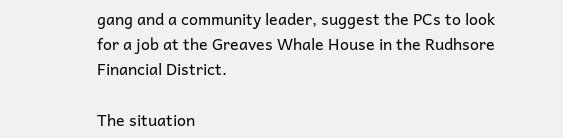gang and a community leader, suggest the PCs to look for a job at the Greaves Whale House in the Rudhsore Financial District.

The situation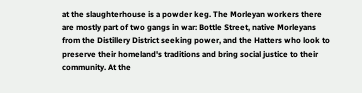at the slaughterhouse is a powder keg. The Morleyan workers there are mostly part of two gangs in war: Bottle Street, native Morleyans from the Distillery District seeking power, and the Hatters who look to preserve their homeland's traditions and bring social justice to their community. At the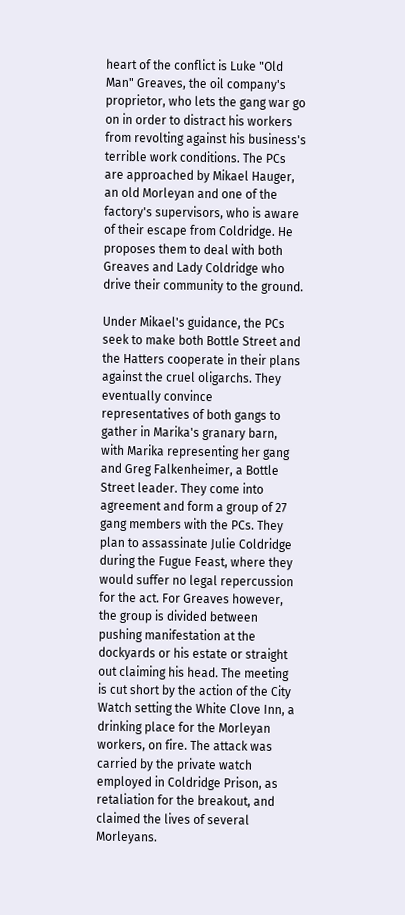heart of the conflict is Luke "Old Man" Greaves, the oil company's proprietor, who lets the gang war go on in order to distract his workers from revolting against his business's terrible work conditions. The PCs are approached by Mikael Hauger, an old Morleyan and one of the factory's supervisors, who is aware of their escape from Coldridge. He proposes them to deal with both Greaves and Lady Coldridge who drive their community to the ground.

Under Mikael's guidance, the PCs seek to make both Bottle Street and the Hatters cooperate in their plans against the cruel oligarchs. They eventually convince representatives of both gangs to gather in Marika's granary barn, with Marika representing her gang and Greg Falkenheimer, a Bottle Street leader. They come into agreement and form a group of 27 gang members with the PCs. They plan to assassinate Julie Coldridge during the Fugue Feast, where they would suffer no legal repercussion for the act. For Greaves however, the group is divided between pushing manifestation at the dockyards or his estate or straight out claiming his head. The meeting is cut short by the action of the City Watch setting the White Clove Inn, a drinking place for the Morleyan workers, on fire. The attack was carried by the private watch employed in Coldridge Prison, as retaliation for the breakout, and claimed the lives of several Morleyans.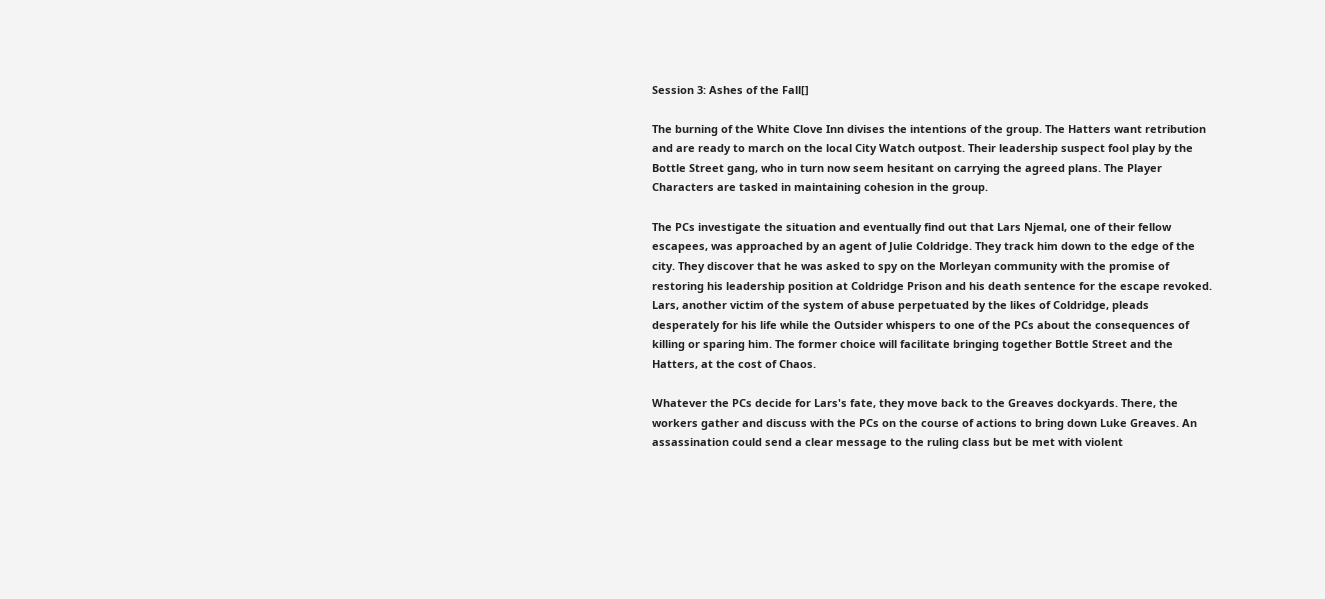Session 3: Ashes of the Fall[]

The burning of the White Clove Inn divises the intentions of the group. The Hatters want retribution and are ready to march on the local City Watch outpost. Their leadership suspect fool play by the Bottle Street gang, who in turn now seem hesitant on carrying the agreed plans. The Player Characters are tasked in maintaining cohesion in the group.

The PCs investigate the situation and eventually find out that Lars Njemal, one of their fellow escapees, was approached by an agent of Julie Coldridge. They track him down to the edge of the city. They discover that he was asked to spy on the Morleyan community with the promise of restoring his leadership position at Coldridge Prison and his death sentence for the escape revoked. Lars, another victim of the system of abuse perpetuated by the likes of Coldridge, pleads desperately for his life while the Outsider whispers to one of the PCs about the consequences of killing or sparing him. The former choice will facilitate bringing together Bottle Street and the Hatters, at the cost of Chaos.

Whatever the PCs decide for Lars's fate, they move back to the Greaves dockyards. There, the workers gather and discuss with the PCs on the course of actions to bring down Luke Greaves. An assassination could send a clear message to the ruling class but be met with violent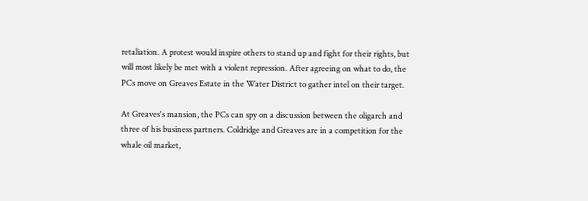retaliation. A protest would inspire others to stand up and fight for their rights, but will most likely be met with a violent repression. After agreeing on what to do, the PCs move on Greaves Estate in the Water District to gather intel on their target.

At Greaves's mansion, the PCs can spy on a discussion between the oligarch and three of his business partners. Coldridge and Greaves are in a competition for the whale oil market,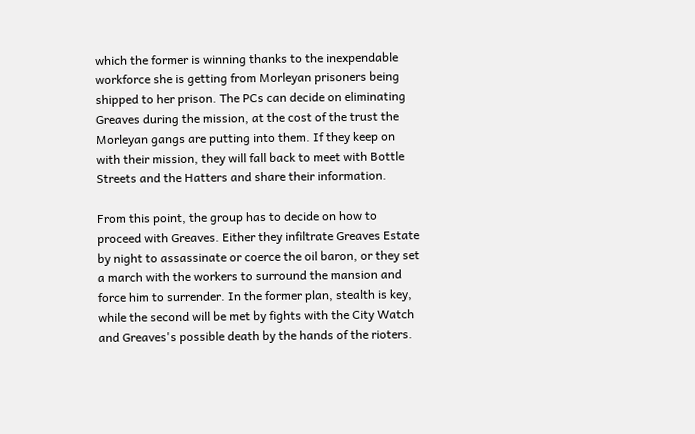which the former is winning thanks to the inexpendable workforce she is getting from Morleyan prisoners being shipped to her prison. The PCs can decide on eliminating Greaves during the mission, at the cost of the trust the Morleyan gangs are putting into them. If they keep on with their mission, they will fall back to meet with Bottle Streets and the Hatters and share their information.

From this point, the group has to decide on how to proceed with Greaves. Either they infiltrate Greaves Estate by night to assassinate or coerce the oil baron, or they set a march with the workers to surround the mansion and force him to surrender. In the former plan, stealth is key, while the second will be met by fights with the City Watch and Greaves's possible death by the hands of the rioters.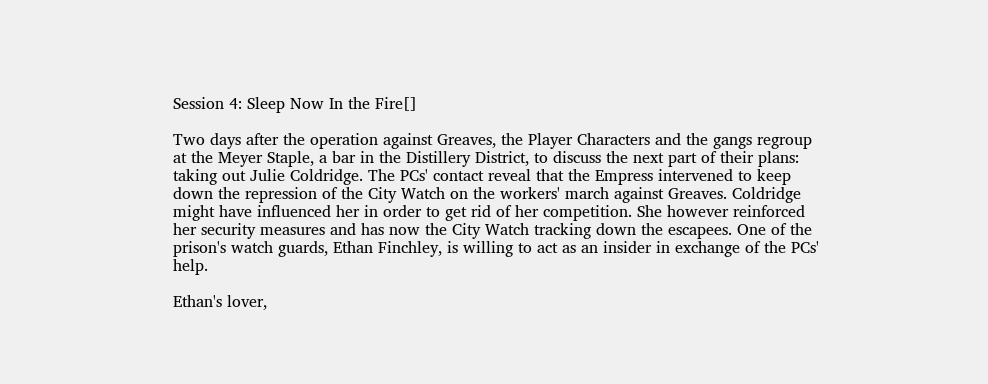Session 4: Sleep Now In the Fire[]

Two days after the operation against Greaves, the Player Characters and the gangs regroup at the Meyer Staple, a bar in the Distillery District, to discuss the next part of their plans: taking out Julie Coldridge. The PCs' contact reveal that the Empress intervened to keep down the repression of the City Watch on the workers' march against Greaves. Coldridge might have influenced her in order to get rid of her competition. She however reinforced her security measures and has now the City Watch tracking down the escapees. One of the prison's watch guards, Ethan Finchley, is willing to act as an insider in exchange of the PCs' help.

Ethan's lover,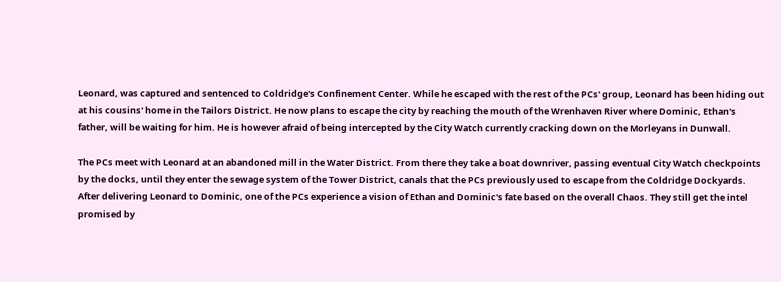Leonard, was captured and sentenced to Coldridge's Confinement Center. While he escaped with the rest of the PCs' group, Leonard has been hiding out at his cousins' home in the Tailors District. He now plans to escape the city by reaching the mouth of the Wrenhaven River where Dominic, Ethan's father, will be waiting for him. He is however afraid of being intercepted by the City Watch currently cracking down on the Morleyans in Dunwall.

The PCs meet with Leonard at an abandoned mill in the Water District. From there they take a boat downriver, passing eventual City Watch checkpoints by the docks, until they enter the sewage system of the Tower District, canals that the PCs previously used to escape from the Coldridge Dockyards. After delivering Leonard to Dominic, one of the PCs experience a vision of Ethan and Dominic's fate based on the overall Chaos. They still get the intel promised by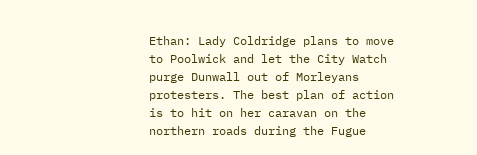Ethan: Lady Coldridge plans to move to Poolwick and let the City Watch purge Dunwall out of Morleyans protesters. The best plan of action is to hit on her caravan on the northern roads during the Fugue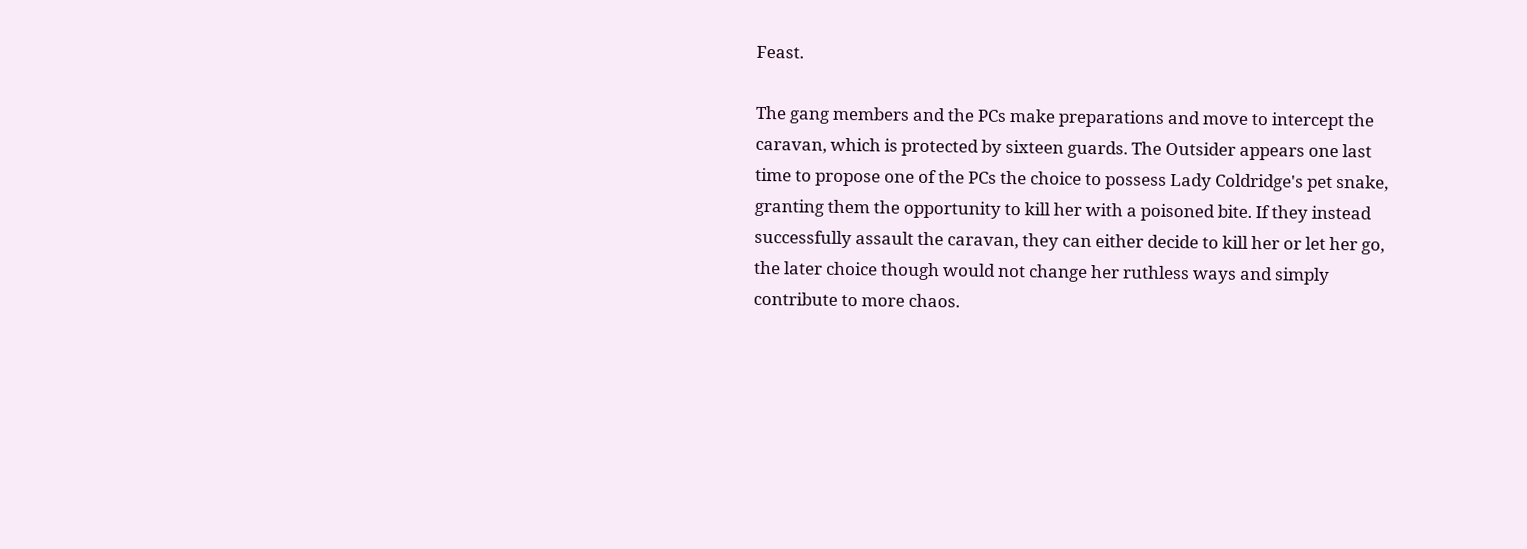Feast.

The gang members and the PCs make preparations and move to intercept the caravan, which is protected by sixteen guards. The Outsider appears one last time to propose one of the PCs the choice to possess Lady Coldridge's pet snake, granting them the opportunity to kill her with a poisoned bite. If they instead successfully assault the caravan, they can either decide to kill her or let her go, the later choice though would not change her ruthless ways and simply contribute to more chaos.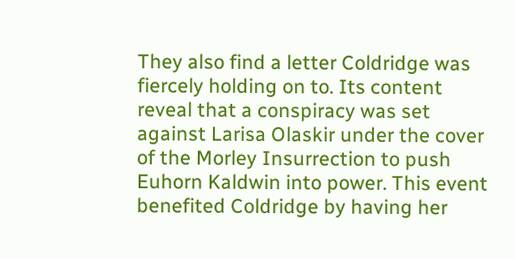They also find a letter Coldridge was fiercely holding on to. Its content reveal that a conspiracy was set against Larisa Olaskir under the cover of the Morley Insurrection to push Euhorn Kaldwin into power. This event benefited Coldridge by having her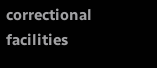correctional facilities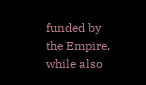funded by the Empire, while also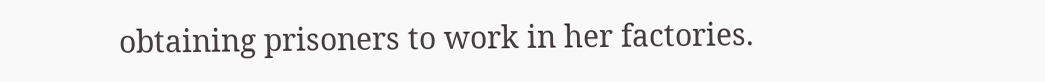obtaining prisoners to work in her factories.